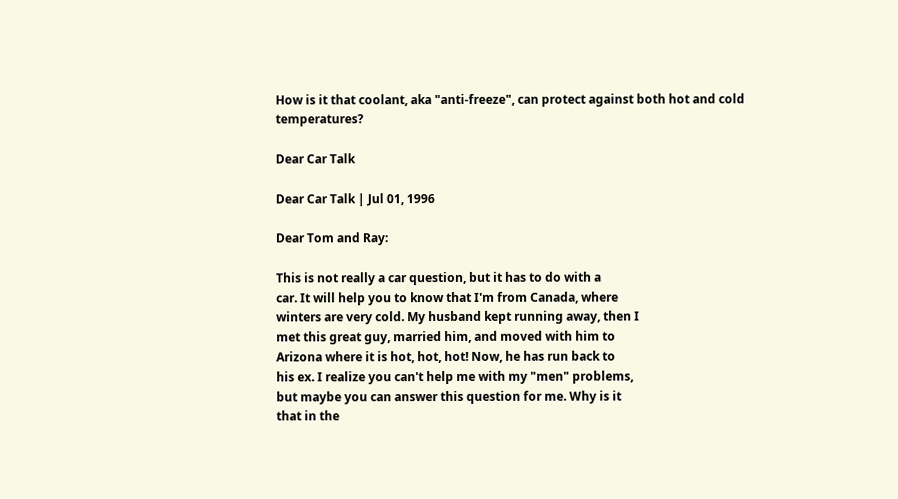How is it that coolant, aka "anti-freeze", can protect against both hot and cold temperatures?

Dear Car Talk

Dear Car Talk | Jul 01, 1996

Dear Tom and Ray:

This is not really a car question, but it has to do with a
car. It will help you to know that I'm from Canada, where
winters are very cold. My husband kept running away, then I
met this great guy, married him, and moved with him to
Arizona where it is hot, hot, hot! Now, he has run back to
his ex. I realize you can't help me with my "men" problems,
but maybe you can answer this question for me. Why is it
that in the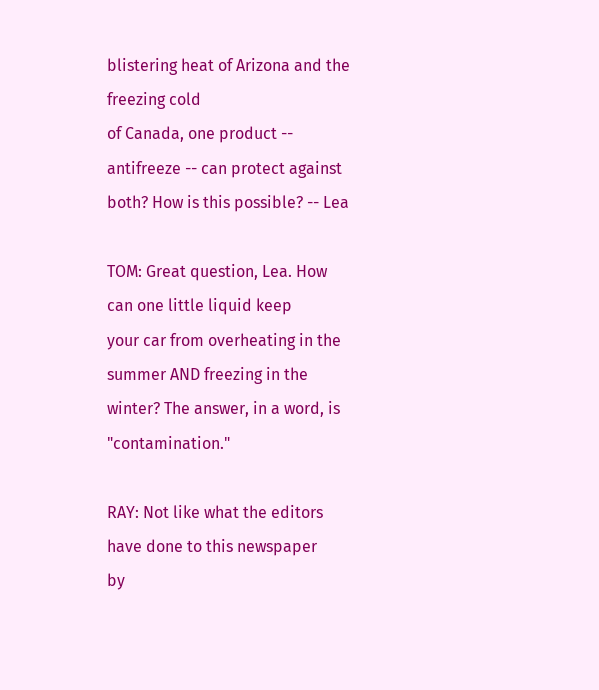blistering heat of Arizona and the freezing cold
of Canada, one product -- antifreeze -- can protect against
both? How is this possible? -- Lea

TOM: Great question, Lea. How can one little liquid keep
your car from overheating in the summer AND freezing in the
winter? The answer, in a word, is "contamination."

RAY: Not like what the editors have done to this newspaper
by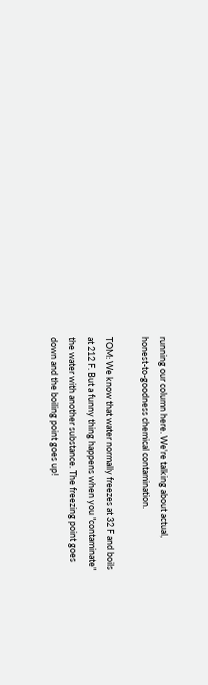running our column here. We're talking about actual,
honest-to-goodness chemical contamination.

TOM: We know that water normally freezes at 32 F and boils
at 212 F. But a funny thing happens when you "contaminate"
the water with another substance. The freezing point goes
down and the boiling point goes up!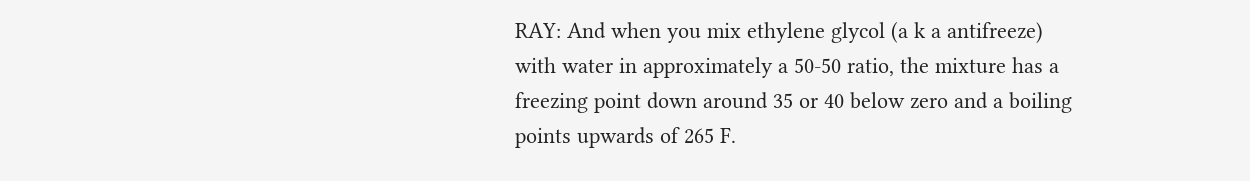RAY: And when you mix ethylene glycol (a k a antifreeze)
with water in approximately a 50-50 ratio, the mixture has a
freezing point down around 35 or 40 below zero and a boiling
points upwards of 265 F.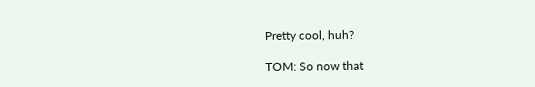Pretty cool, huh?

TOM: So now that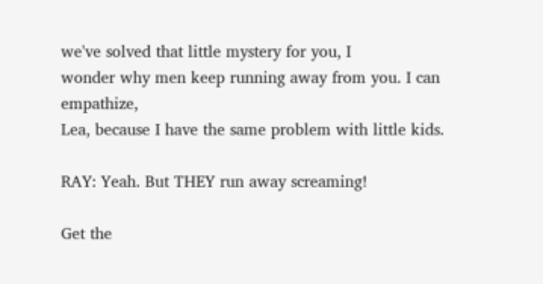we've solved that little mystery for you, I
wonder why men keep running away from you. I can empathize,
Lea, because I have the same problem with little kids.

RAY: Yeah. But THEY run away screaming!

Get the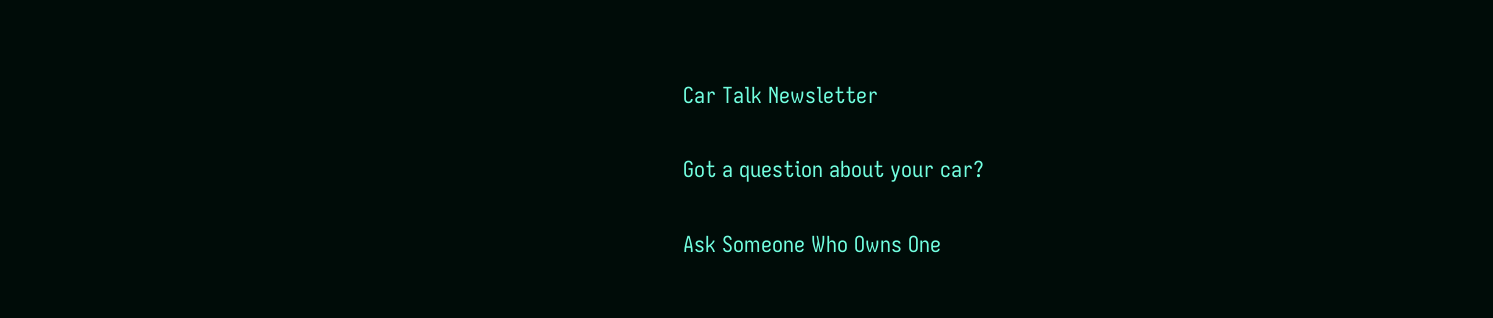Car Talk Newsletter

Got a question about your car?

Ask Someone Who Owns One